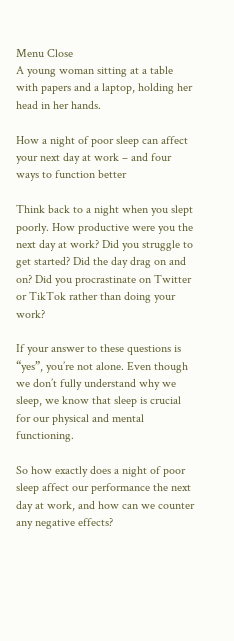Menu Close
A young woman sitting at a table with papers and a laptop, holding her head in her hands.

How a night of poor sleep can affect your next day at work – and four ways to function better

Think back to a night when you slept poorly. How productive were you the next day at work? Did you struggle to get started? Did the day drag on and on? Did you procrastinate on Twitter or TikTok rather than doing your work?

If your answer to these questions is “yes”, you’re not alone. Even though we don’t fully understand why we sleep, we know that sleep is crucial for our physical and mental functioning.

So how exactly does a night of poor sleep affect our performance the next day at work, and how can we counter any negative effects?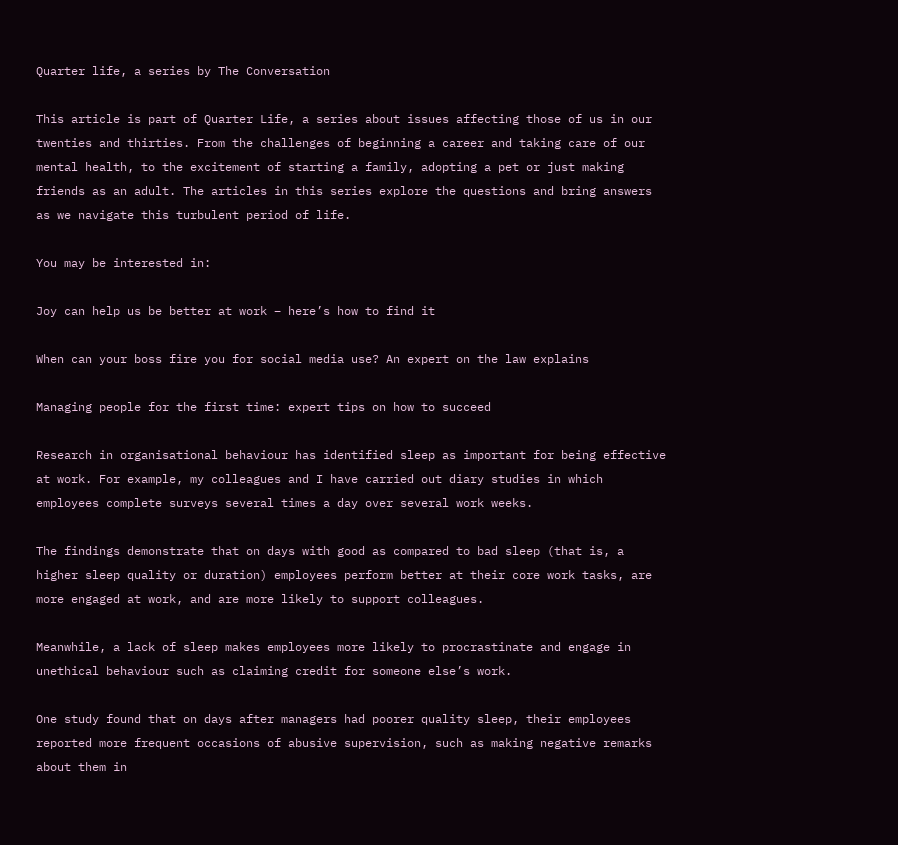Quarter life, a series by The Conversation

This article is part of Quarter Life, a series about issues affecting those of us in our twenties and thirties. From the challenges of beginning a career and taking care of our mental health, to the excitement of starting a family, adopting a pet or just making friends as an adult. The articles in this series explore the questions and bring answers as we navigate this turbulent period of life.

You may be interested in:

Joy can help us be better at work – here’s how to find it

When can your boss fire you for social media use? An expert on the law explains

Managing people for the first time: expert tips on how to succeed

Research in organisational behaviour has identified sleep as important for being effective at work. For example, my colleagues and I have carried out diary studies in which employees complete surveys several times a day over several work weeks.

The findings demonstrate that on days with good as compared to bad sleep (that is, a higher sleep quality or duration) employees perform better at their core work tasks, are more engaged at work, and are more likely to support colleagues.

Meanwhile, a lack of sleep makes employees more likely to procrastinate and engage in unethical behaviour such as claiming credit for someone else’s work.

One study found that on days after managers had poorer quality sleep, their employees reported more frequent occasions of abusive supervision, such as making negative remarks about them in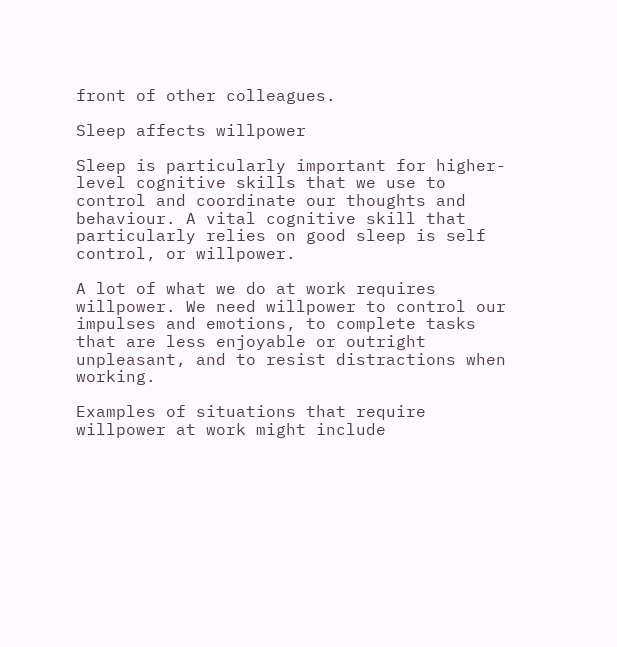front of other colleagues.

Sleep affects willpower

Sleep is particularly important for higher-level cognitive skills that we use to control and coordinate our thoughts and behaviour. A vital cognitive skill that particularly relies on good sleep is self control, or willpower.

A lot of what we do at work requires willpower. We need willpower to control our impulses and emotions, to complete tasks that are less enjoyable or outright unpleasant, and to resist distractions when working.

Examples of situations that require willpower at work might include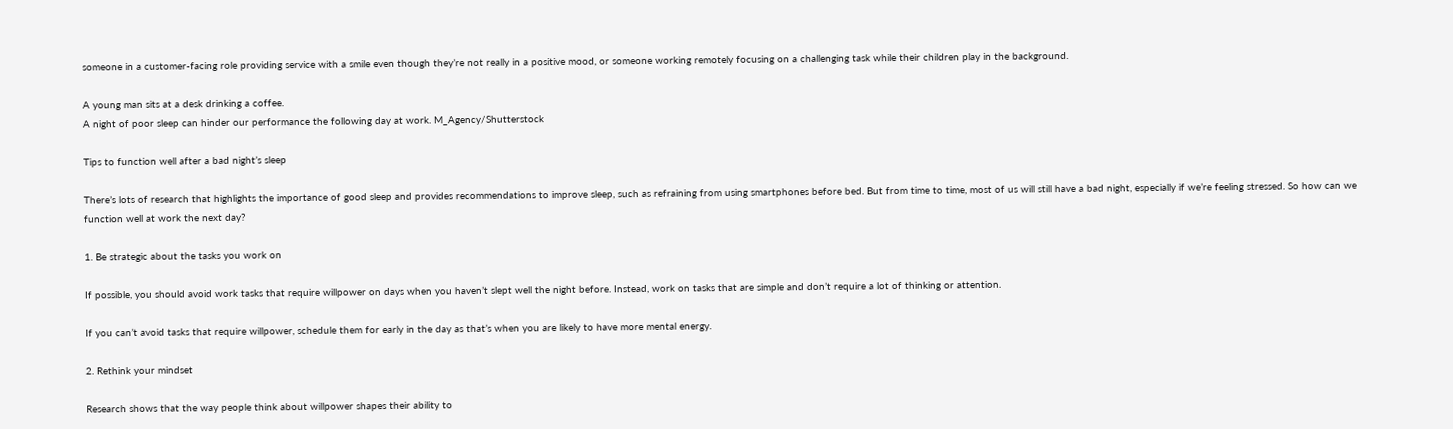someone in a customer-facing role providing service with a smile even though they’re not really in a positive mood, or someone working remotely focusing on a challenging task while their children play in the background.

A young man sits at a desk drinking a coffee.
A night of poor sleep can hinder our performance the following day at work. M_Agency/Shutterstock

Tips to function well after a bad night’s sleep

There’s lots of research that highlights the importance of good sleep and provides recommendations to improve sleep, such as refraining from using smartphones before bed. But from time to time, most of us will still have a bad night, especially if we’re feeling stressed. So how can we function well at work the next day?

1. Be strategic about the tasks you work on

If possible, you should avoid work tasks that require willpower on days when you haven’t slept well the night before. Instead, work on tasks that are simple and don’t require a lot of thinking or attention.

If you can’t avoid tasks that require willpower, schedule them for early in the day as that’s when you are likely to have more mental energy.

2. Rethink your mindset

Research shows that the way people think about willpower shapes their ability to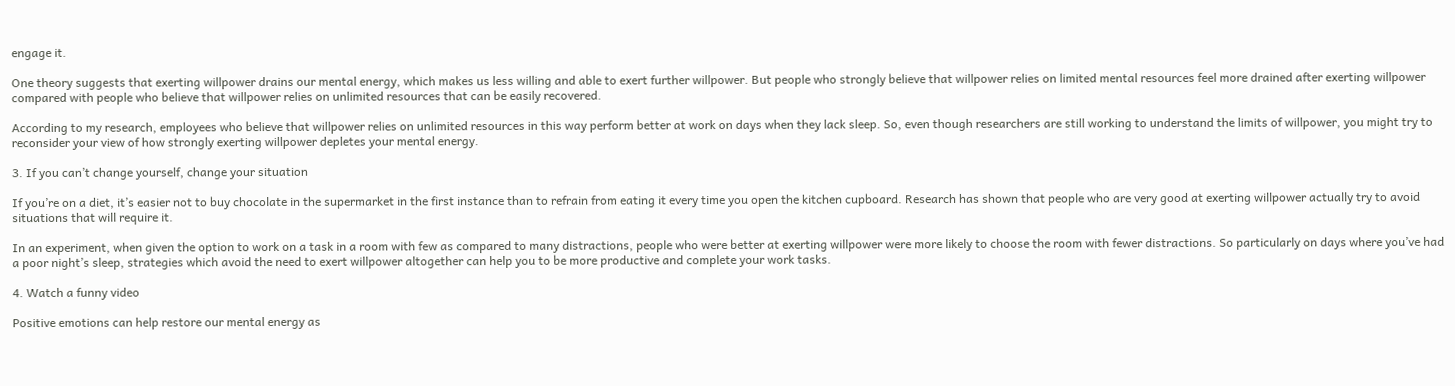engage it.

One theory suggests that exerting willpower drains our mental energy, which makes us less willing and able to exert further willpower. But people who strongly believe that willpower relies on limited mental resources feel more drained after exerting willpower compared with people who believe that willpower relies on unlimited resources that can be easily recovered.

According to my research, employees who believe that willpower relies on unlimited resources in this way perform better at work on days when they lack sleep. So, even though researchers are still working to understand the limits of willpower, you might try to reconsider your view of how strongly exerting willpower depletes your mental energy.

3. If you can’t change yourself, change your situation

If you’re on a diet, it’s easier not to buy chocolate in the supermarket in the first instance than to refrain from eating it every time you open the kitchen cupboard. Research has shown that people who are very good at exerting willpower actually try to avoid situations that will require it.

In an experiment, when given the option to work on a task in a room with few as compared to many distractions, people who were better at exerting willpower were more likely to choose the room with fewer distractions. So particularly on days where you’ve had a poor night’s sleep, strategies which avoid the need to exert willpower altogether can help you to be more productive and complete your work tasks.

4. Watch a funny video

Positive emotions can help restore our mental energy as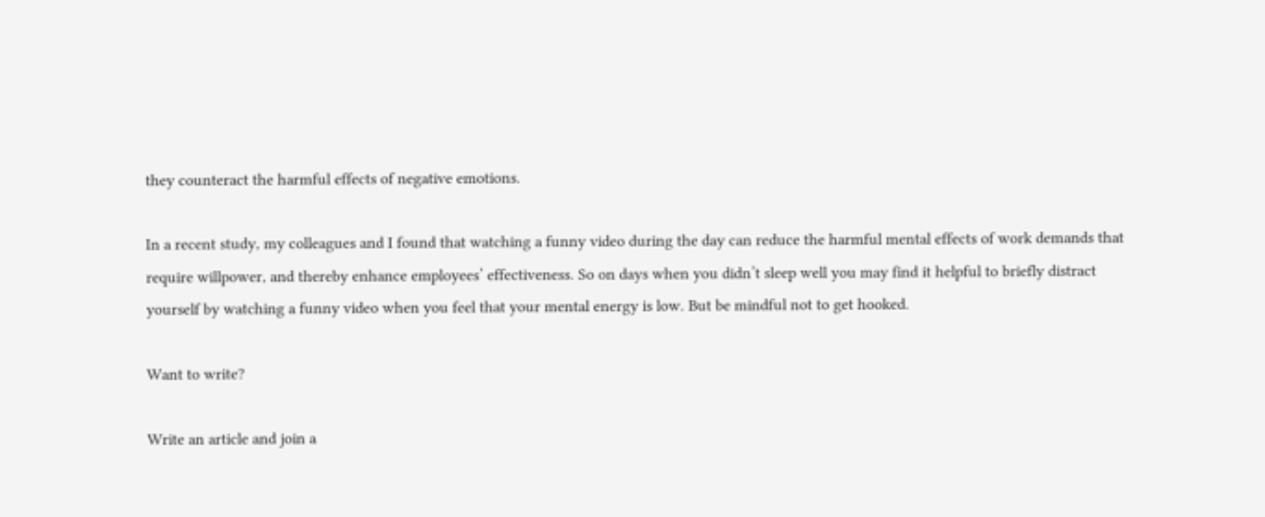they counteract the harmful effects of negative emotions.

In a recent study, my colleagues and I found that watching a funny video during the day can reduce the harmful mental effects of work demands that require willpower, and thereby enhance employees’ effectiveness. So on days when you didn’t sleep well you may find it helpful to briefly distract yourself by watching a funny video when you feel that your mental energy is low. But be mindful not to get hooked.

Want to write?

Write an article and join a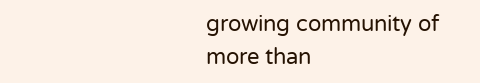growing community of more than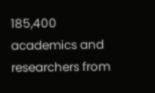185,400 academics and researchers from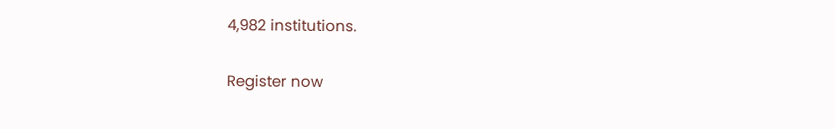4,982 institutions.

Register now